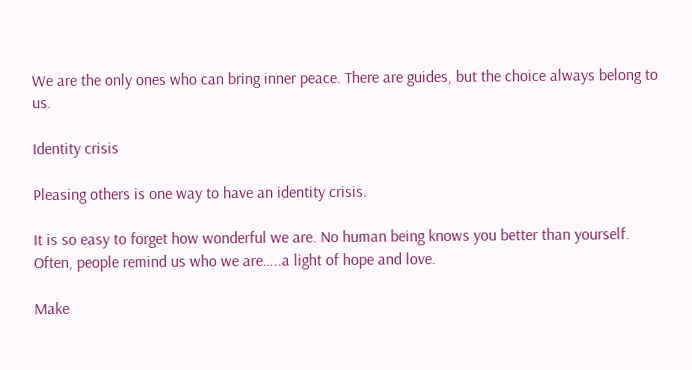We are the only ones who can bring inner peace. There are guides, but the choice always belong to us.

Identity crisis

Pleasing others is one way to have an identity crisis.

It is so easy to forget how wonderful we are. No human being knows you better than yourself. Often, people remind us who we are…..a light of hope and love.

Make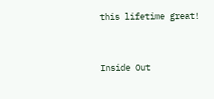this lifetime great!


Inside Out